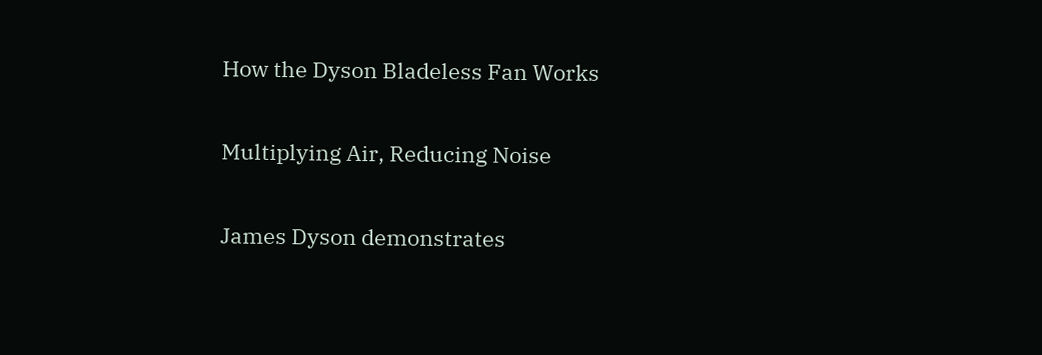How the Dyson Bladeless Fan Works

Multiplying Air, Reducing Noise

James Dyson demonstrates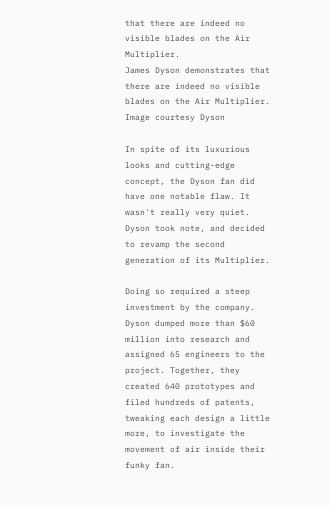that there are indeed no visible blades on the Air Multiplier.
James Dyson demonstrates that there are indeed no visible blades on the Air Multiplier.
Image courtesy Dyson

In spite of its luxurious looks and cutting-edge concept, the Dyson fan did have one notable flaw. It wasn't really very quiet. Dyson took note, and decided to revamp the second generation of its Multiplier.

Doing so required a steep investment by the company. Dyson dumped more than $60 million into research and assigned 65 engineers to the project. Together, they created 640 prototypes and filed hundreds of patents, tweaking each design a little more, to investigate the movement of air inside their funky fan.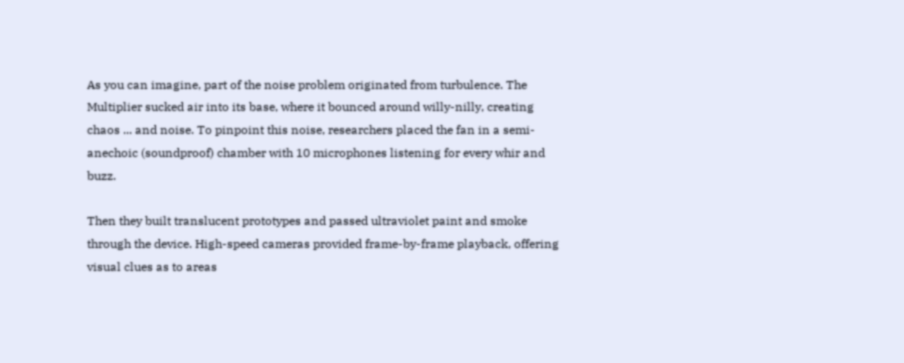As you can imagine, part of the noise problem originated from turbulence. The Multiplier sucked air into its base, where it bounced around willy-nilly, creating chaos ... and noise. To pinpoint this noise, researchers placed the fan in a semi-anechoic (soundproof) chamber with 10 microphones listening for every whir and buzz.

Then they built translucent prototypes and passed ultraviolet paint and smoke through the device. High-speed cameras provided frame-by-frame playback, offering visual clues as to areas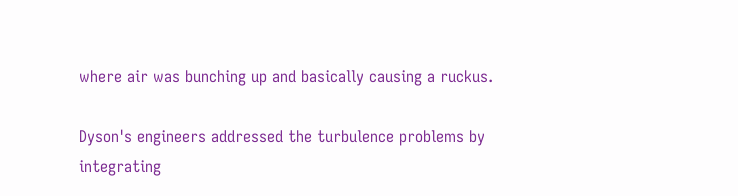where air was bunching up and basically causing a ruckus.

Dyson's engineers addressed the turbulence problems by integrating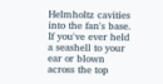Helmholtz cavities into the fan's base. If you've ever held a seashell to your ear or blown across the top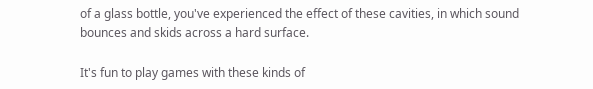of a glass bottle, you've experienced the effect of these cavities, in which sound bounces and skids across a hard surface.

It's fun to play games with these kinds of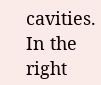cavities. In the right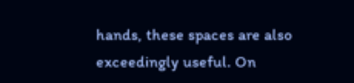hands, these spaces are also exceedingly useful. On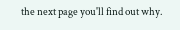the next page you'll find out why.